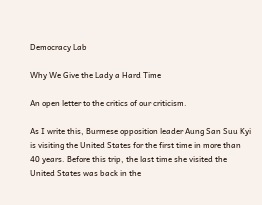Democracy Lab

Why We Give the Lady a Hard Time

An open letter to the critics of our criticism.

As I write this, Burmese opposition leader Aung San Suu Kyi is visiting the United States for the first time in more than 40 years. Before this trip, the last time she visited the United States was back in the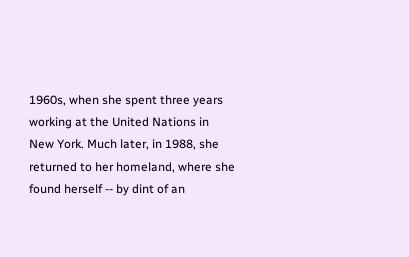1960s, when she spent three years working at the United Nations in New York. Much later, in 1988, she returned to her homeland, where she found herself -- by dint of an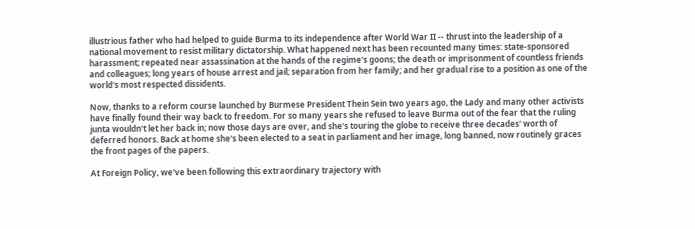illustrious father who had helped to guide Burma to its independence after World War II -- thrust into the leadership of a national movement to resist military dictatorship. What happened next has been recounted many times: state-sponsored harassment; repeated near assassination at the hands of the regime's goons; the death or imprisonment of countless friends and colleagues; long years of house arrest and jail; separation from her family; and her gradual rise to a position as one of the world's most respected dissidents.

Now, thanks to a reform course launched by Burmese President Thein Sein two years ago, the Lady and many other activists have finally found their way back to freedom. For so many years she refused to leave Burma out of the fear that the ruling junta wouldn't let her back in; now those days are over, and she's touring the globe to receive three decades' worth of deferred honors. Back at home she's been elected to a seat in parliament and her image, long banned, now routinely graces the front pages of the papers.

At Foreign Policy, we've been following this extraordinary trajectory with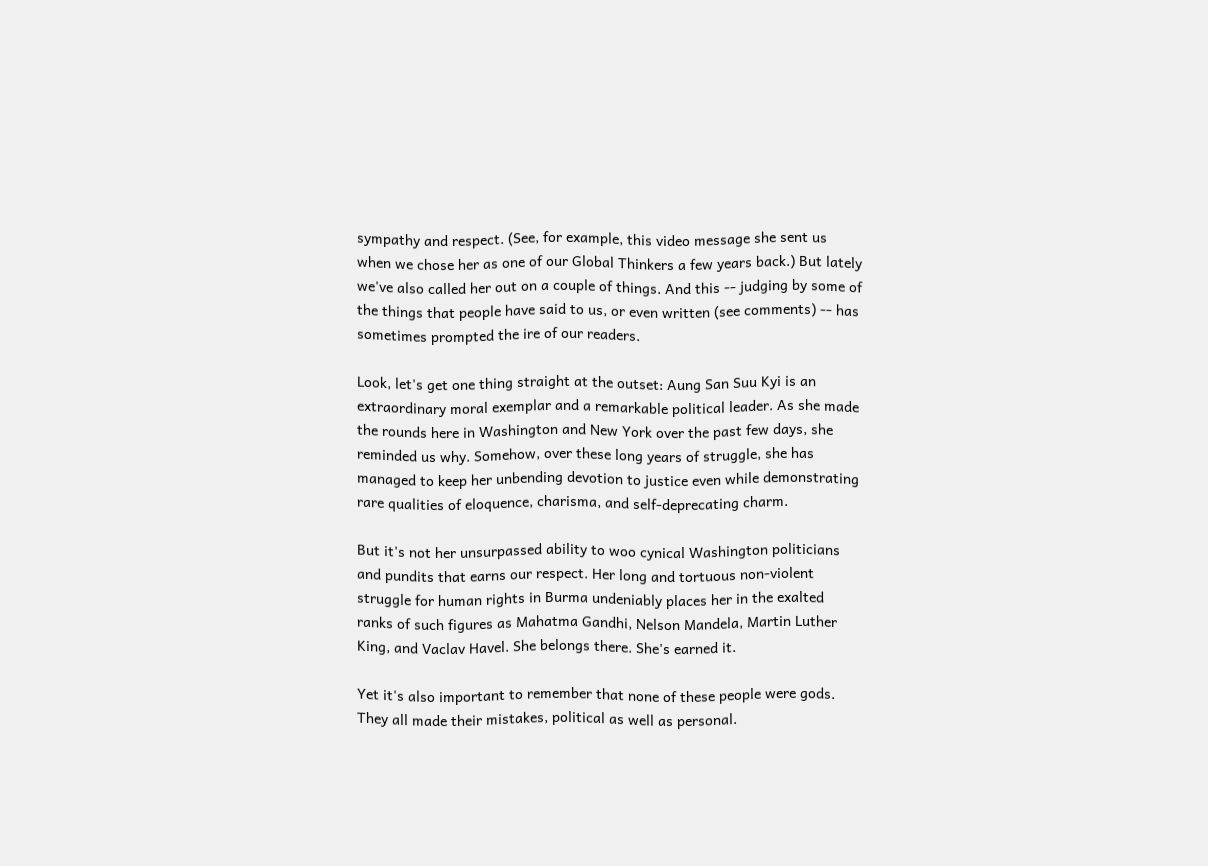sympathy and respect. (See, for example, this video message she sent us when we chose her as one of our Global Thinkers a few years back.) But lately we've also called her out on a couple of things. And this -- judging by some of the things that people have said to us, or even written (see comments) -- has sometimes prompted the ire of our readers.

Look, let's get one thing straight at the outset: Aung San Suu Kyi is an extraordinary moral exemplar and a remarkable political leader. As she made the rounds here in Washington and New York over the past few days, she reminded us why. Somehow, over these long years of struggle, she has managed to keep her unbending devotion to justice even while demonstrating rare qualities of eloquence, charisma, and self-deprecating charm.

But it's not her unsurpassed ability to woo cynical Washington politicians and pundits that earns our respect. Her long and tortuous non-violent struggle for human rights in Burma undeniably places her in the exalted ranks of such figures as Mahatma Gandhi, Nelson Mandela, Martin Luther King, and Vaclav Havel. She belongs there. She's earned it.

Yet it's also important to remember that none of these people were gods. They all made their mistakes, political as well as personal.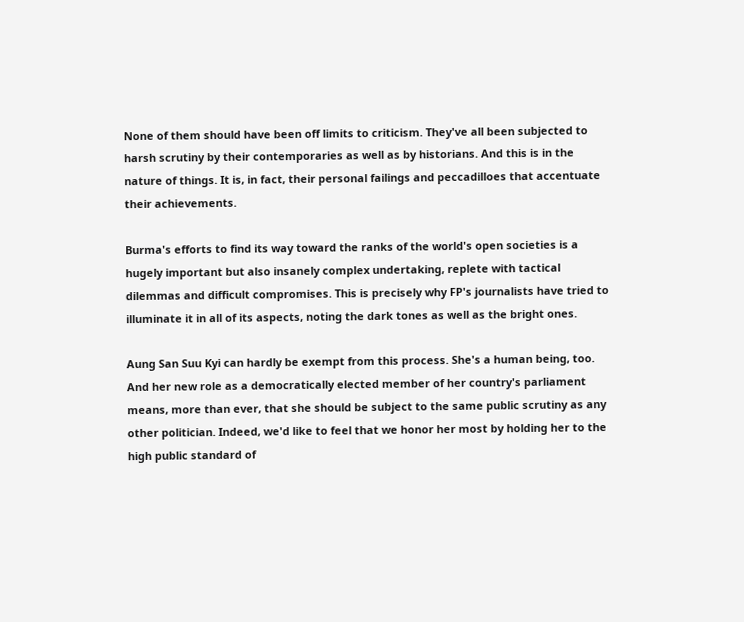None of them should have been off limits to criticism. They've all been subjected to harsh scrutiny by their contemporaries as well as by historians. And this is in the nature of things. It is, in fact, their personal failings and peccadilloes that accentuate their achievements.

Burma's efforts to find its way toward the ranks of the world's open societies is a hugely important but also insanely complex undertaking, replete with tactical dilemmas and difficult compromises. This is precisely why FP's journalists have tried to illuminate it in all of its aspects, noting the dark tones as well as the bright ones.

Aung San Suu Kyi can hardly be exempt from this process. She's a human being, too. And her new role as a democratically elected member of her country's parliament means, more than ever, that she should be subject to the same public scrutiny as any other politician. Indeed, we'd like to feel that we honor her most by holding her to the high public standard of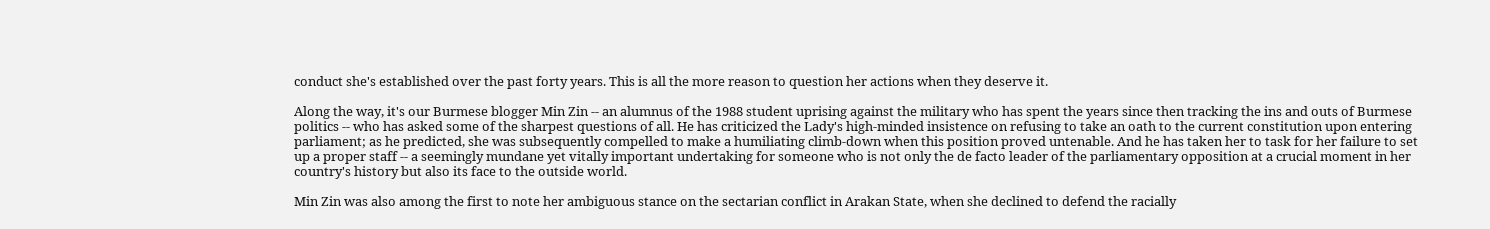conduct she's established over the past forty years. This is all the more reason to question her actions when they deserve it.

Along the way, it's our Burmese blogger Min Zin -- an alumnus of the 1988 student uprising against the military who has spent the years since then tracking the ins and outs of Burmese politics -- who has asked some of the sharpest questions of all. He has criticized the Lady's high-minded insistence on refusing to take an oath to the current constitution upon entering parliament; as he predicted, she was subsequently compelled to make a humiliating climb-down when this position proved untenable. And he has taken her to task for her failure to set up a proper staff -- a seemingly mundane yet vitally important undertaking for someone who is not only the de facto leader of the parliamentary opposition at a crucial moment in her country's history but also its face to the outside world.

Min Zin was also among the first to note her ambiguous stance on the sectarian conflict in Arakan State, when she declined to defend the racially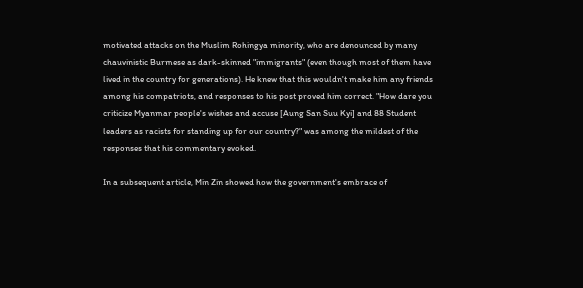motivated attacks on the Muslim Rohingya minority, who are denounced by many chauvinistic Burmese as dark-skinned "immigrants" (even though most of them have lived in the country for generations). He knew that this wouldn't make him any friends among his compatriots, and responses to his post proved him correct. "How dare you criticize Myanmar people's wishes and accuse [Aung San Suu Kyi] and 88 Student leaders as racists for standing up for our country?" was among the mildest of the responses that his commentary evoked.

In a subsequent article, Min Zin showed how the government's embrace of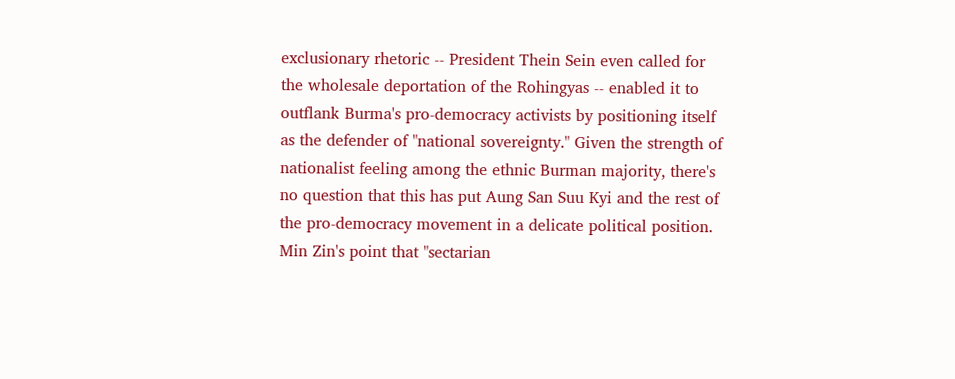exclusionary rhetoric -- President Thein Sein even called for the wholesale deportation of the Rohingyas -- enabled it to outflank Burma's pro-democracy activists by positioning itself as the defender of "national sovereignty." Given the strength of nationalist feeling among the ethnic Burman majority, there's no question that this has put Aung San Suu Kyi and the rest of the pro-democracy movement in a delicate political position. Min Zin's point that "sectarian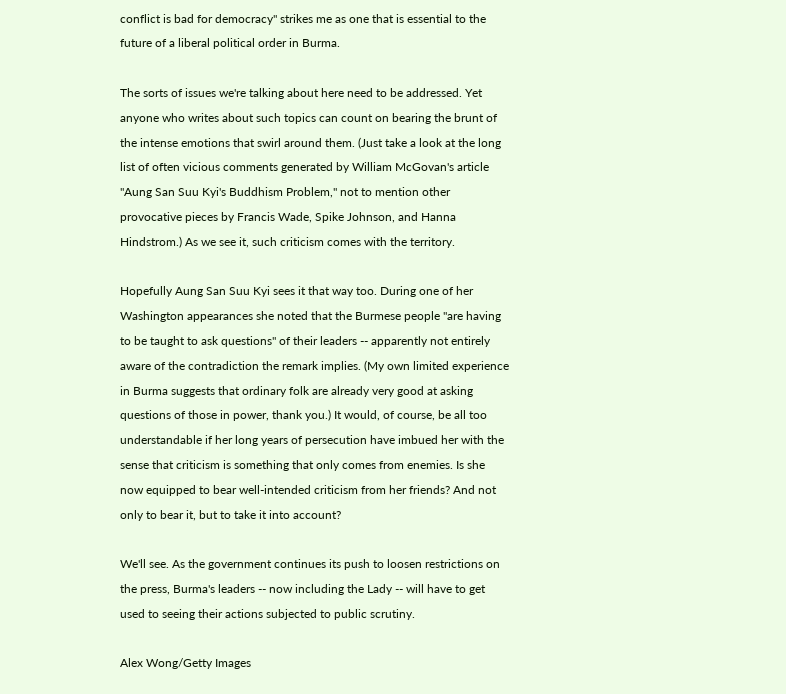conflict is bad for democracy" strikes me as one that is essential to the future of a liberal political order in Burma.

The sorts of issues we're talking about here need to be addressed. Yet anyone who writes about such topics can count on bearing the brunt of the intense emotions that swirl around them. (Just take a look at the long list of often vicious comments generated by William McGovan's article "Aung San Suu Kyi's Buddhism Problem," not to mention other provocative pieces by Francis Wade, Spike Johnson, and Hanna Hindstrom.) As we see it, such criticism comes with the territory.

Hopefully Aung San Suu Kyi sees it that way too. During one of her Washington appearances she noted that the Burmese people "are having to be taught to ask questions" of their leaders -- apparently not entirely aware of the contradiction the remark implies. (My own limited experience in Burma suggests that ordinary folk are already very good at asking questions of those in power, thank you.) It would, of course, be all too understandable if her long years of persecution have imbued her with the sense that criticism is something that only comes from enemies. Is she now equipped to bear well-intended criticism from her friends? And not only to bear it, but to take it into account?

We'll see. As the government continues its push to loosen restrictions on the press, Burma's leaders -- now including the Lady -- will have to get used to seeing their actions subjected to public scrutiny.

Alex Wong/Getty Images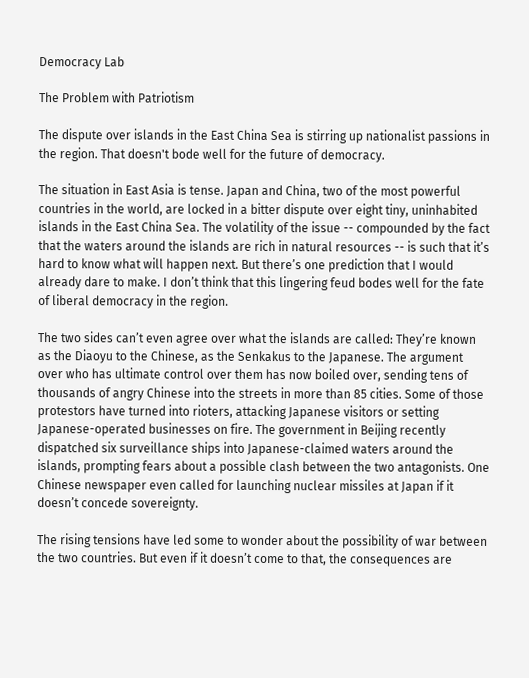Democracy Lab

The Problem with Patriotism

The dispute over islands in the East China Sea is stirring up nationalist passions in the region. That doesn't bode well for the future of democracy.

The situation in East Asia is tense. Japan and China, two of the most powerful countries in the world, are locked in a bitter dispute over eight tiny, uninhabited islands in the East China Sea. The volatility of the issue -- compounded by the fact that the waters around the islands are rich in natural resources -- is such that it’s hard to know what will happen next. But there’s one prediction that I would already dare to make. I don’t think that this lingering feud bodes well for the fate of liberal democracy in the region.

The two sides can’t even agree over what the islands are called: They’re known as the Diaoyu to the Chinese, as the Senkakus to the Japanese. The argument over who has ultimate control over them has now boiled over, sending tens of thousands of angry Chinese into the streets in more than 85 cities. Some of those protestors have turned into rioters, attacking Japanese visitors or setting Japanese-operated businesses on fire. The government in Beijing recently dispatched six surveillance ships into Japanese-claimed waters around the islands, prompting fears about a possible clash between the two antagonists. One Chinese newspaper even called for launching nuclear missiles at Japan if it doesn’t concede sovereignty.

The rising tensions have led some to wonder about the possibility of war between the two countries. But even if it doesn’t come to that, the consequences are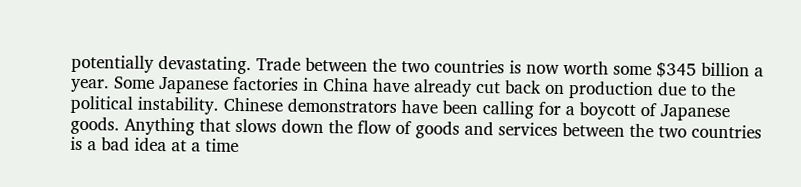potentially devastating. Trade between the two countries is now worth some $345 billion a year. Some Japanese factories in China have already cut back on production due to the political instability. Chinese demonstrators have been calling for a boycott of Japanese goods. Anything that slows down the flow of goods and services between the two countries is a bad idea at a time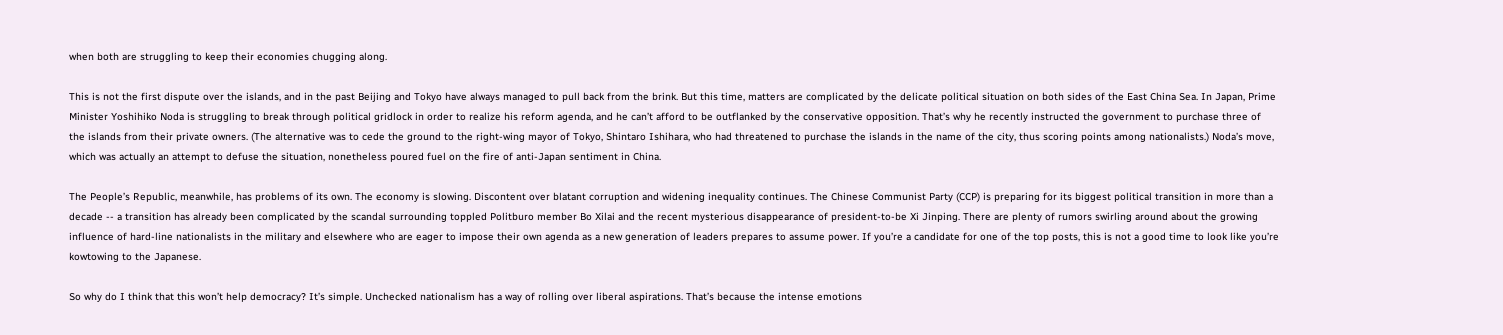when both are struggling to keep their economies chugging along.

This is not the first dispute over the islands, and in the past Beijing and Tokyo have always managed to pull back from the brink. But this time, matters are complicated by the delicate political situation on both sides of the East China Sea. In Japan, Prime Minister Yoshihiko Noda is struggling to break through political gridlock in order to realize his reform agenda, and he can’t afford to be outflanked by the conservative opposition. That’s why he recently instructed the government to purchase three of the islands from their private owners. (The alternative was to cede the ground to the right-wing mayor of Tokyo, Shintaro Ishihara, who had threatened to purchase the islands in the name of the city, thus scoring points among nationalists.) Noda’s move, which was actually an attempt to defuse the situation, nonetheless poured fuel on the fire of anti-Japan sentiment in China.

The People’s Republic, meanwhile, has problems of its own. The economy is slowing. Discontent over blatant corruption and widening inequality continues. The Chinese Communist Party (CCP) is preparing for its biggest political transition in more than a decade -- a transition has already been complicated by the scandal surrounding toppled Politburo member Bo Xilai and the recent mysterious disappearance of president-to-be Xi Jinping. There are plenty of rumors swirling around about the growing influence of hard-line nationalists in the military and elsewhere who are eager to impose their own agenda as a new generation of leaders prepares to assume power. If you’re a candidate for one of the top posts, this is not a good time to look like you’re kowtowing to the Japanese.

So why do I think that this won’t help democracy? It’s simple. Unchecked nationalism has a way of rolling over liberal aspirations. That’s because the intense emotions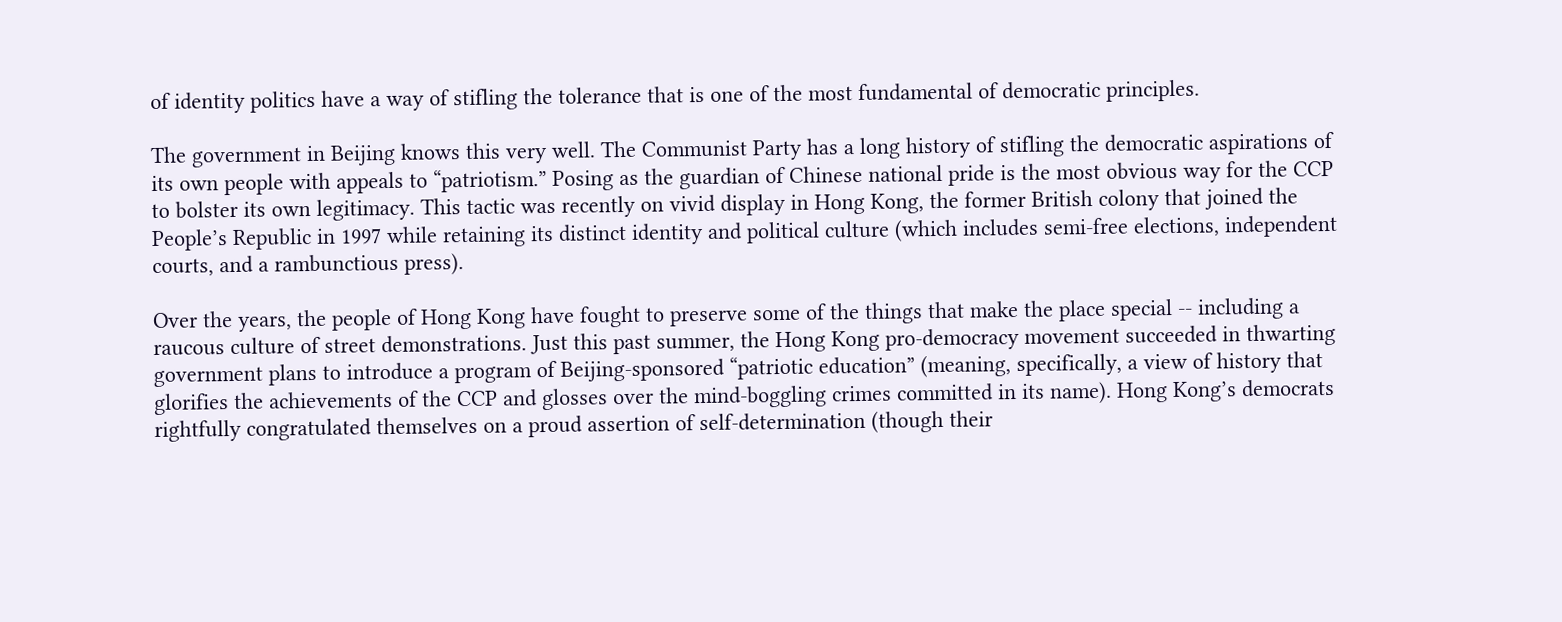of identity politics have a way of stifling the tolerance that is one of the most fundamental of democratic principles.

The government in Beijing knows this very well. The Communist Party has a long history of stifling the democratic aspirations of its own people with appeals to “patriotism.” Posing as the guardian of Chinese national pride is the most obvious way for the CCP to bolster its own legitimacy. This tactic was recently on vivid display in Hong Kong, the former British colony that joined the People’s Republic in 1997 while retaining its distinct identity and political culture (which includes semi-free elections, independent courts, and a rambunctious press).

Over the years, the people of Hong Kong have fought to preserve some of the things that make the place special -- including a raucous culture of street demonstrations. Just this past summer, the Hong Kong pro-democracy movement succeeded in thwarting government plans to introduce a program of Beijing-sponsored “patriotic education” (meaning, specifically, a view of history that glorifies the achievements of the CCP and glosses over the mind-boggling crimes committed in its name). Hong Kong’s democrats rightfully congratulated themselves on a proud assertion of self-determination (though their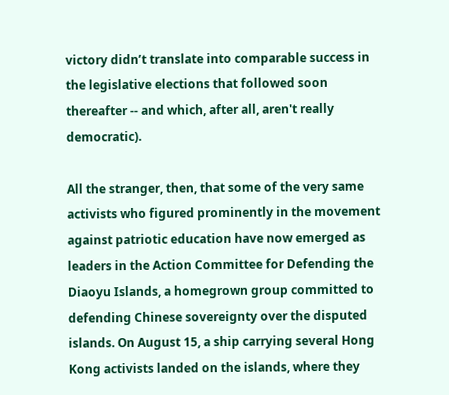victory didn’t translate into comparable success in the legislative elections that followed soon thereafter -- and which, after all, aren't really democratic).

All the stranger, then, that some of the very same activists who figured prominently in the movement against patriotic education have now emerged as leaders in the Action Committee for Defending the Diaoyu Islands, a homegrown group committed to defending Chinese sovereignty over the disputed islands. On August 15, a ship carrying several Hong Kong activists landed on the islands, where they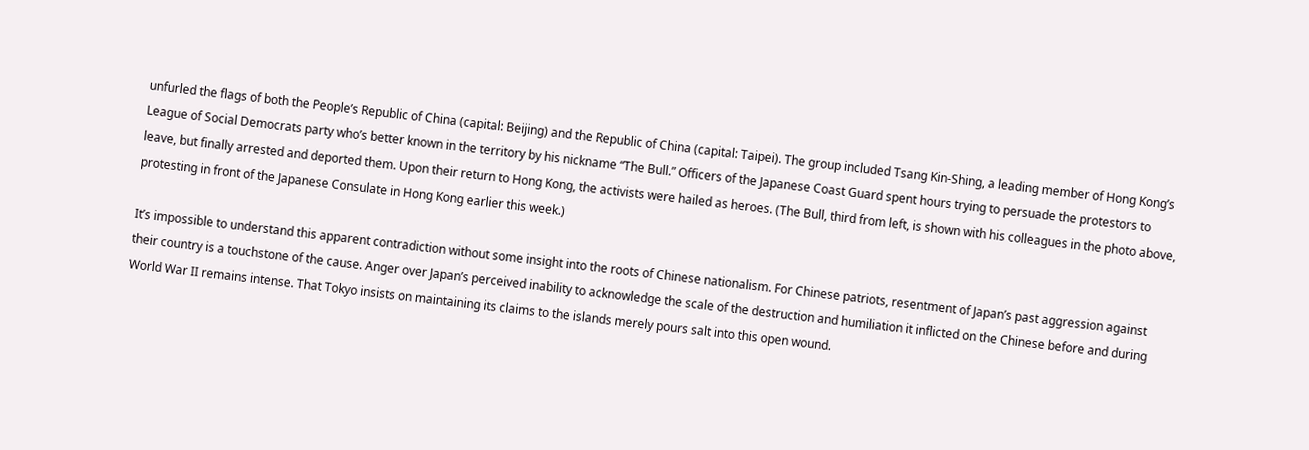unfurled the flags of both the People’s Republic of China (capital: Beijing) and the Republic of China (capital: Taipei). The group included Tsang Kin-Shing, a leading member of Hong Kong’s League of Social Democrats party who’s better known in the territory by his nickname “The Bull.” Officers of the Japanese Coast Guard spent hours trying to persuade the protestors to leave, but finally arrested and deported them. Upon their return to Hong Kong, the activists were hailed as heroes. (The Bull, third from left, is shown with his colleagues in the photo above, protesting in front of the Japanese Consulate in Hong Kong earlier this week.)

It’s impossible to understand this apparent contradiction without some insight into the roots of Chinese nationalism. For Chinese patriots, resentment of Japan’s past aggression against their country is a touchstone of the cause. Anger over Japan’s perceived inability to acknowledge the scale of the destruction and humiliation it inflicted on the Chinese before and during World War II remains intense. That Tokyo insists on maintaining its claims to the islands merely pours salt into this open wound.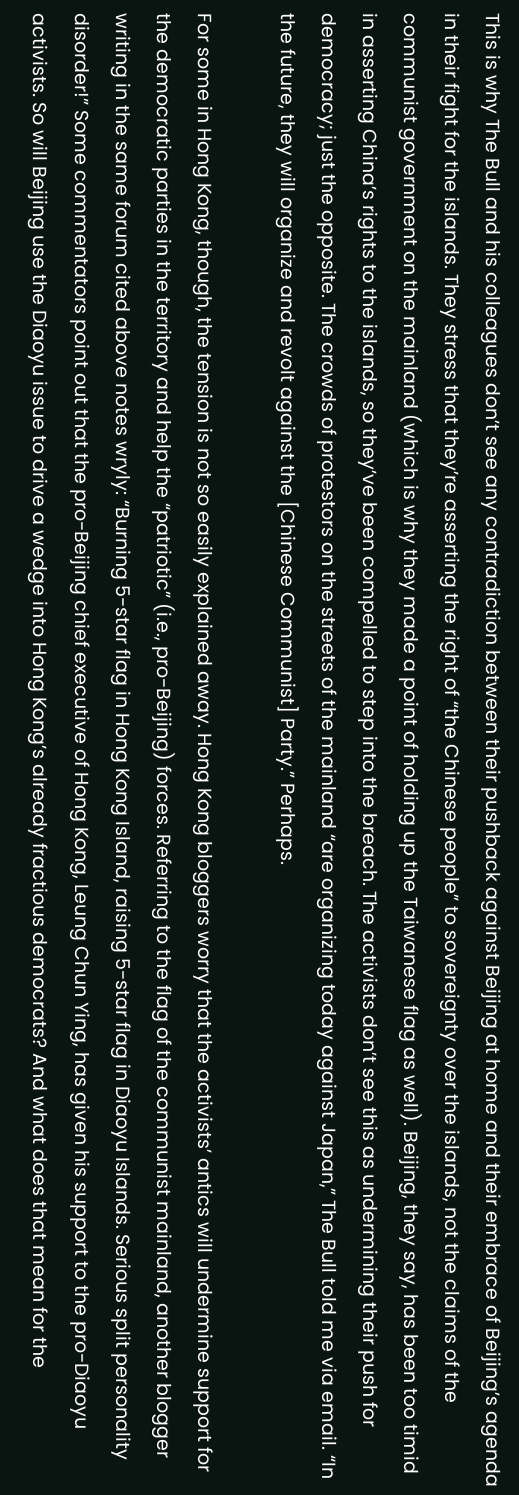This is why The Bull and his colleagues don’t see any contradiction between their pushback against Beijing at home and their embrace of Beijing’s agenda in their fight for the islands. They stress that they’re asserting the right of “the Chinese people” to sovereignty over the islands, not the claims of the communist government on the mainland (which is why they made a point of holding up the Taiwanese flag as well). Beijing, they say, has been too timid in asserting China’s rights to the islands, so they’ve been compelled to step into the breach. The activists don’t see this as undermining their push for democracy; just the opposite. The crowds of protestors on the streets of the mainland “are organizing today against Japan,” The Bull told me via email. “In the future, they will organize and revolt against the [Chinese Communist] Party.” Perhaps.

For some in Hong Kong, though, the tension is not so easily explained away. Hong Kong bloggers worry that the activists’ antics will undermine support for the democratic parties in the territory and help the “patriotic” (i.e., pro-Beijing) forces. Referring to the flag of the communist mainland, another blogger writing in the same forum cited above notes wryly: “Burning 5-star flag in Hong Kong Island, raising 5-star flag in Diaoyu Islands. Serious split personality disorder!” Some commentators point out that the pro-Beijing chief executive of Hong Kong, Leung Chun Ying, has given his support to the pro-Diaoyu activists. So will Beijing use the Diaoyu issue to drive a wedge into Hong Kong’s already fractious democrats? And what does that mean for the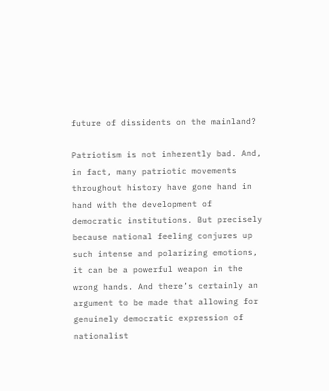future of dissidents on the mainland?

Patriotism is not inherently bad. And, in fact, many patriotic movements throughout history have gone hand in hand with the development of democratic institutions. But precisely because national feeling conjures up such intense and polarizing emotions, it can be a powerful weapon in the wrong hands. And there’s certainly an argument to be made that allowing for genuinely democratic expression of nationalist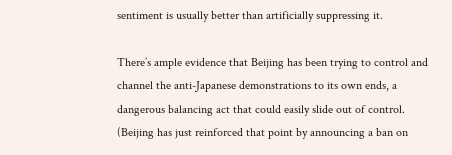sentiment is usually better than artificially suppressing it.

There’s ample evidence that Beijing has been trying to control and channel the anti-Japanese demonstrations to its own ends, a dangerous balancing act that could easily slide out of control. (Beijing has just reinforced that point by announcing a ban on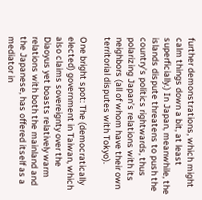further demonstrations, which might calm things down a bit, at least superficially.) In Japan, meanwhile, the islands dispute threatens to push the country’s politics rightwards, thus polarizing Japan’s relations with its neighbors (all of whom have their own territorial disputes with Tokyo).

One bright spot: The (democratically elected) government in Taiwan, which also claims sovereignty over the Diaoyus yet boasts relatively warm relations with both the mainland and the Japanese, has offered itself as a mediator in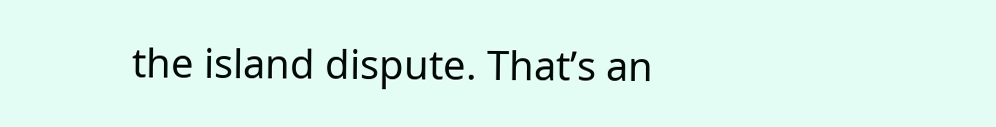the island dispute. That’s an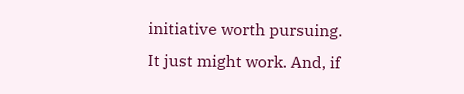initiative worth pursuing. It just might work. And, if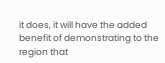it does, it will have the added benefit of demonstrating to the region that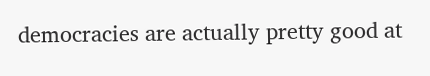democracies are actually pretty good at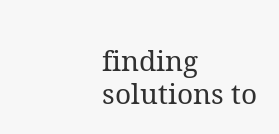finding solutions to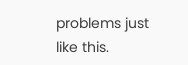problems just like this.